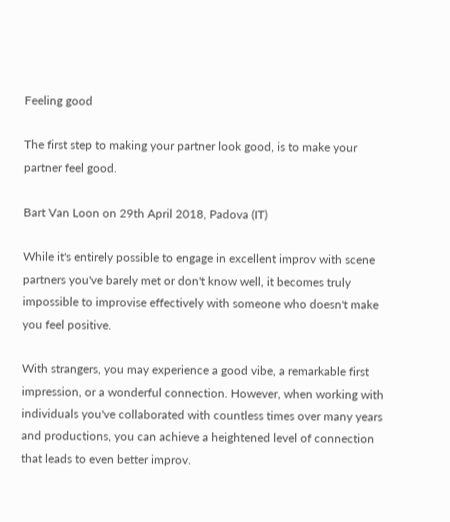Feeling good

The first step to making your partner look good, is to make your partner feel good.

Bart Van Loon on 29th April 2018, Padova (IT)

While it's entirely possible to engage in excellent improv with scene partners you've barely met or don't know well, it becomes truly impossible to improvise effectively with someone who doesn't make you feel positive.

With strangers, you may experience a good vibe, a remarkable first impression, or a wonderful connection. However, when working with individuals you've collaborated with countless times over many years and productions, you can achieve a heightened level of connection that leads to even better improv.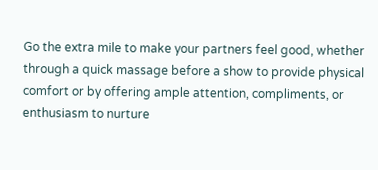Go the extra mile to make your partners feel good, whether through a quick massage before a show to provide physical comfort or by offering ample attention, compliments, or enthusiasm to nurture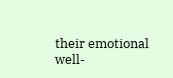their emotional well-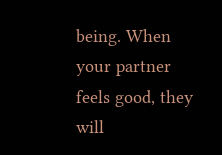being. When your partner feels good, they will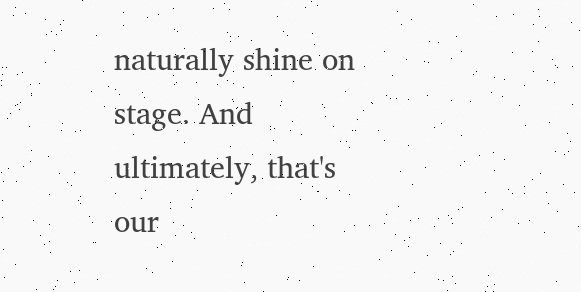naturally shine on stage. And ultimately, that's our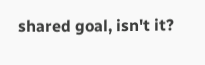shared goal, isn't it?